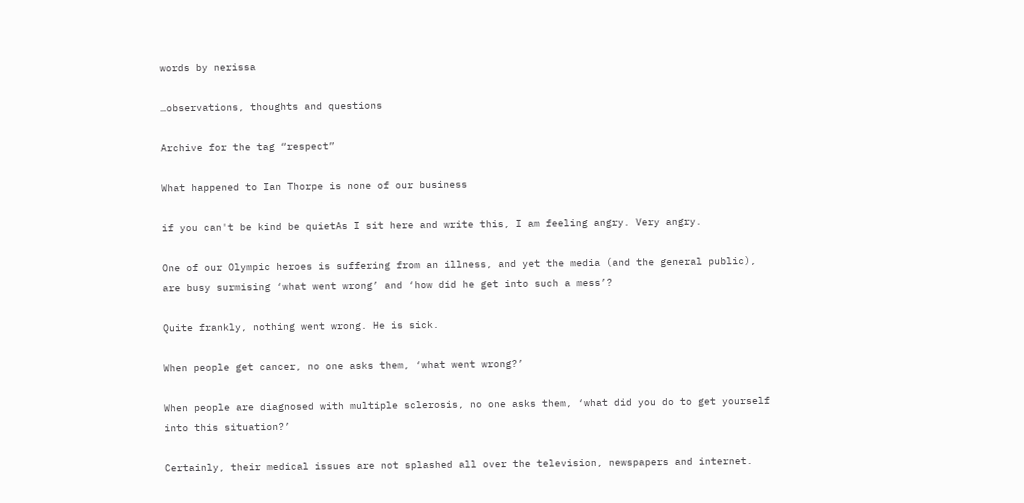words by nerissa

…observations, thoughts and questions

Archive for the tag “respect”

What happened to Ian Thorpe is none of our business

if you can't be kind be quietAs I sit here and write this, I am feeling angry. Very angry.

One of our Olympic heroes is suffering from an illness, and yet the media (and the general public), are busy surmising ‘what went wrong’ and ‘how did he get into such a mess’?

Quite frankly, nothing went wrong. He is sick.

When people get cancer, no one asks them, ‘what went wrong?’

When people are diagnosed with multiple sclerosis, no one asks them, ‘what did you do to get yourself into this situation?’

Certainly, their medical issues are not splashed all over the television, newspapers and internet.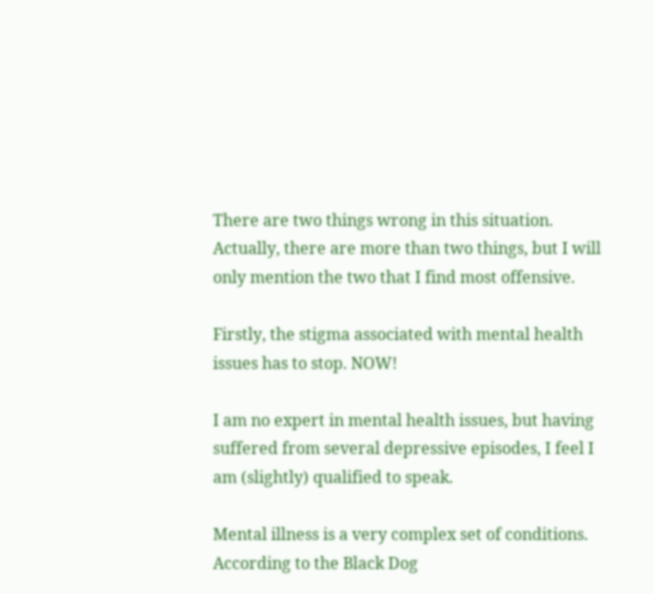There are two things wrong in this situation. Actually, there are more than two things, but I will only mention the two that I find most offensive.

Firstly, the stigma associated with mental health issues has to stop. NOW!

I am no expert in mental health issues, but having suffered from several depressive episodes, I feel I am (slightly) qualified to speak.

Mental illness is a very complex set of conditions. According to the Black Dog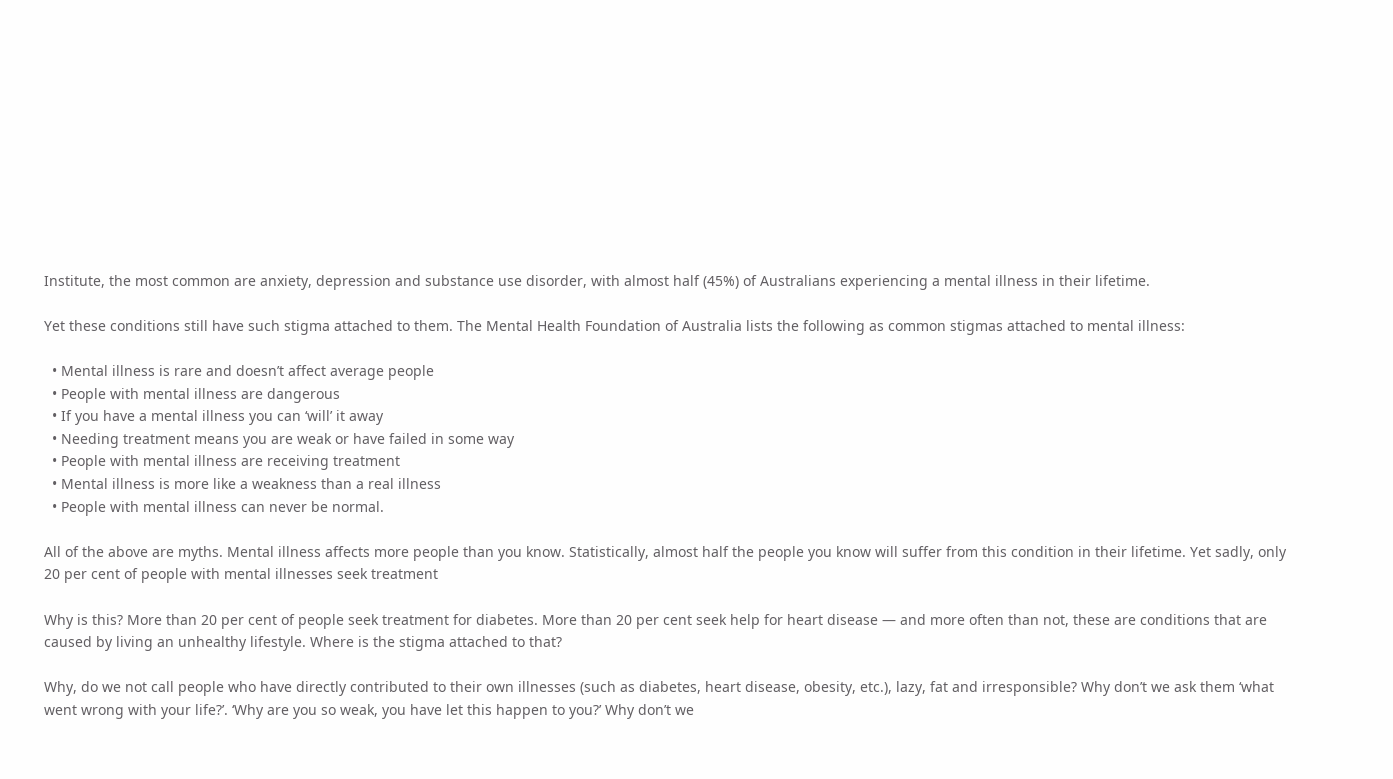Institute, the most common are anxiety, depression and substance use disorder, with almost half (45%) of Australians experiencing a mental illness in their lifetime.

Yet these conditions still have such stigma attached to them. The Mental Health Foundation of Australia lists the following as common stigmas attached to mental illness:

  • Mental illness is rare and doesn’t affect average people
  • People with mental illness are dangerous
  • If you have a mental illness you can ‘will’ it away
  • Needing treatment means you are weak or have failed in some way
  • People with mental illness are receiving treatment
  • Mental illness is more like a weakness than a real illness
  • People with mental illness can never be normal.

All of the above are myths. Mental illness affects more people than you know. Statistically, almost half the people you know will suffer from this condition in their lifetime. Yet sadly, only 20 per cent of people with mental illnesses seek treatment

Why is this? More than 20 per cent of people seek treatment for diabetes. More than 20 per cent seek help for heart disease — and more often than not, these are conditions that are caused by living an unhealthy lifestyle. Where is the stigma attached to that?

Why, do we not call people who have directly contributed to their own illnesses (such as diabetes, heart disease, obesity, etc.), lazy, fat and irresponsible? Why don’t we ask them ‘what went wrong with your life?’. ‘Why are you so weak, you have let this happen to you?’ Why don’t we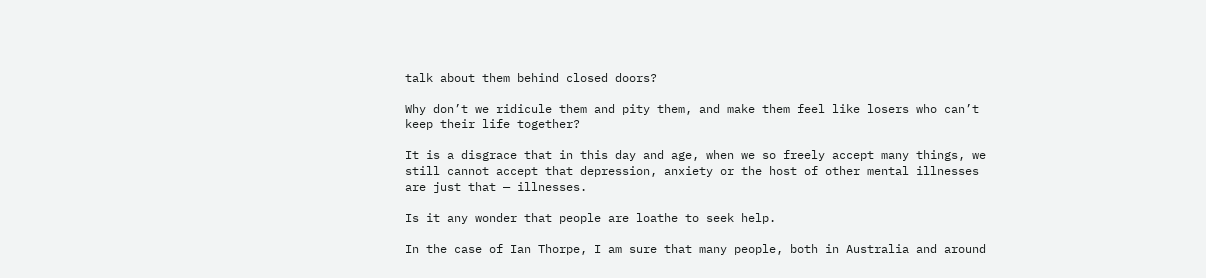talk about them behind closed doors?

Why don’t we ridicule them and pity them, and make them feel like losers who can’t keep their life together?

It is a disgrace that in this day and age, when we so freely accept many things, we still cannot accept that depression, anxiety or the host of other mental illnesses are just that — illnesses.

Is it any wonder that people are loathe to seek help.

In the case of Ian Thorpe, I am sure that many people, both in Australia and around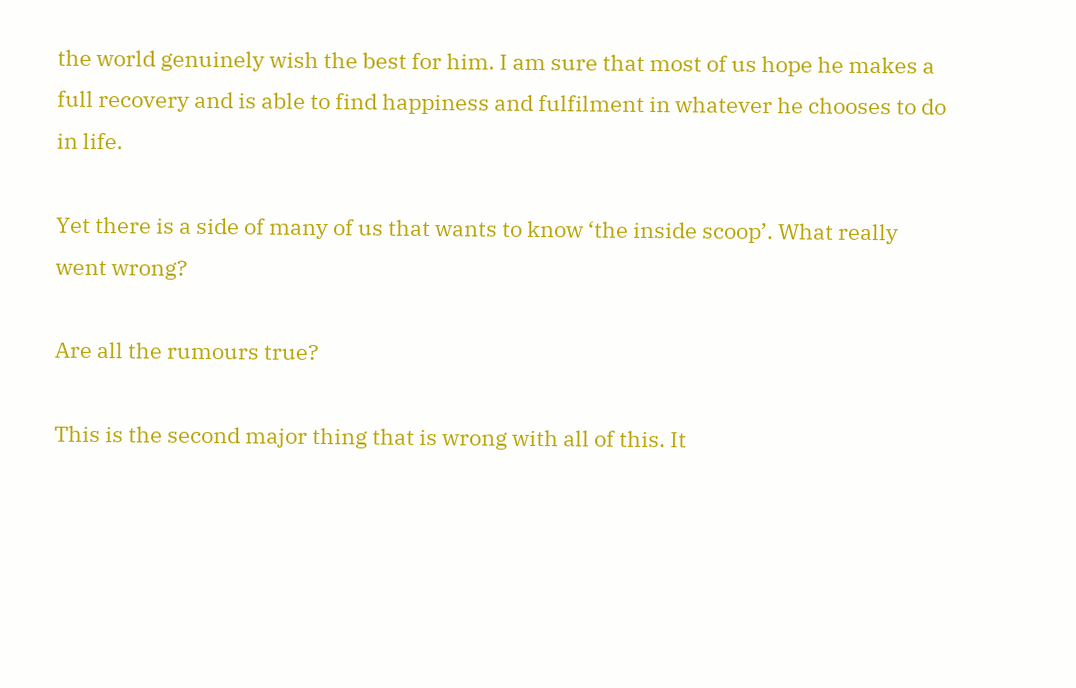the world genuinely wish the best for him. I am sure that most of us hope he makes a full recovery and is able to find happiness and fulfilment in whatever he chooses to do in life.

Yet there is a side of many of us that wants to know ‘the inside scoop’. What really went wrong?

Are all the rumours true?

This is the second major thing that is wrong with all of this. It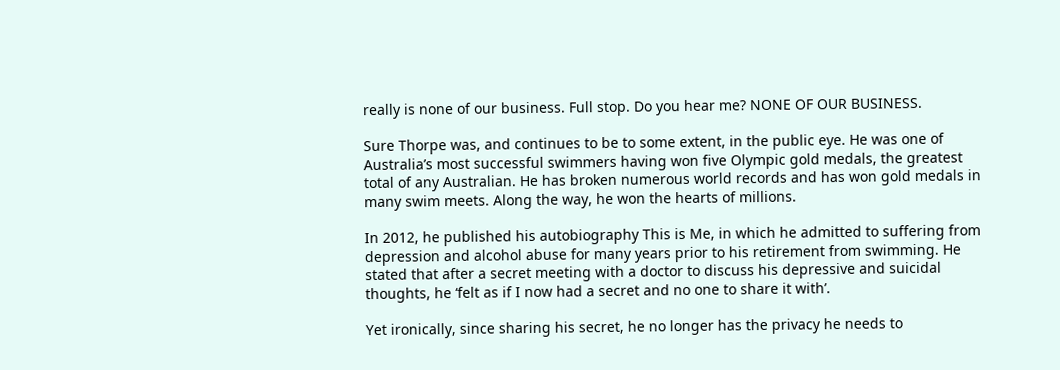really is none of our business. Full stop. Do you hear me? NONE OF OUR BUSINESS.

Sure Thorpe was, and continues to be to some extent, in the public eye. He was one of Australia’s most successful swimmers having won five Olympic gold medals, the greatest total of any Australian. He has broken numerous world records and has won gold medals in many swim meets. Along the way, he won the hearts of millions.

In 2012, he published his autobiography This is Me, in which he admitted to suffering from depression and alcohol abuse for many years prior to his retirement from swimming. He stated that after a secret meeting with a doctor to discuss his depressive and suicidal thoughts, he ‘felt as if I now had a secret and no one to share it with’.

Yet ironically, since sharing his secret, he no longer has the privacy he needs to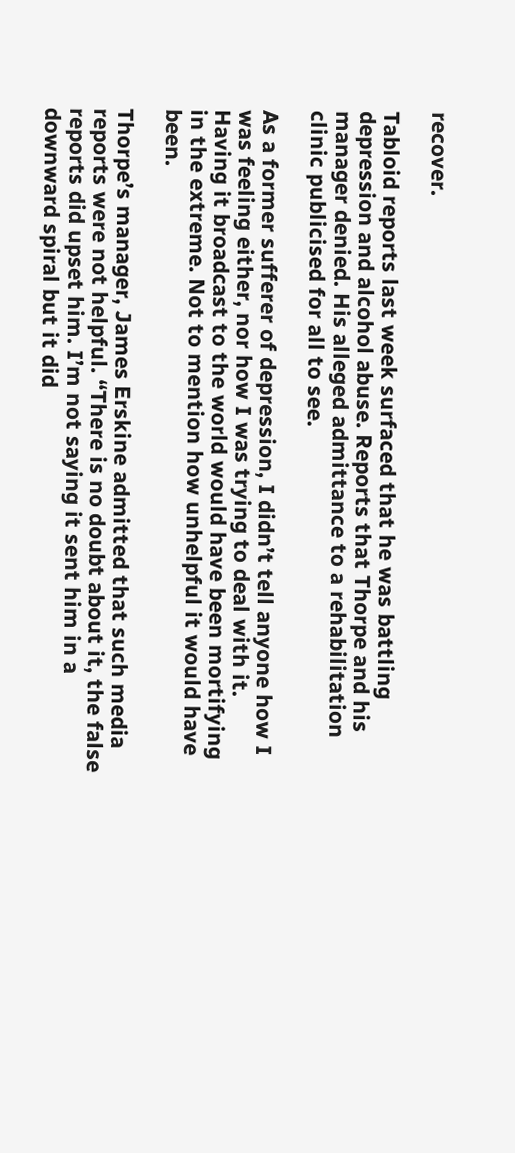recover.

Tabloid reports last week surfaced that he was battling depression and alcohol abuse. Reports that Thorpe and his manager denied. His alleged admittance to a rehabilitation clinic publicised for all to see.

As a former sufferer of depression, I didn’t tell anyone how I was feeling either, nor how I was trying to deal with it. Having it broadcast to the world would have been mortifying in the extreme. Not to mention how unhelpful it would have been.

Thorpe’s manager, James Erskine admitted that such media reports were not helpful. “There is no doubt about it, the false reports did upset him. I’m not saying it sent him in a downward spiral but it did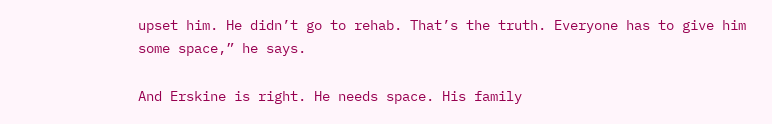upset him. He didn’t go to rehab. That’s the truth. Everyone has to give him some space,” he says.

And Erskine is right. He needs space. His family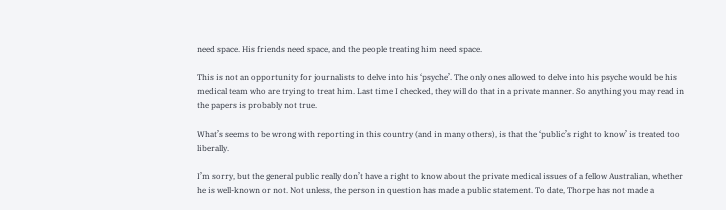need space. His friends need space, and the people treating him need space.

This is not an opportunity for journalists to delve into his ‘psyche’. The only ones allowed to delve into his psyche would be his medical team who are trying to treat him. Last time I checked, they will do that in a private manner. So anything you may read in the papers is probably not true.

What’s seems to be wrong with reporting in this country (and in many others), is that the ‘public’s right to know’ is treated too liberally.

I’m sorry, but the general public really don’t have a right to know about the private medical issues of a fellow Australian, whether he is well-known or not. Not unless, the person in question has made a public statement. To date, Thorpe has not made a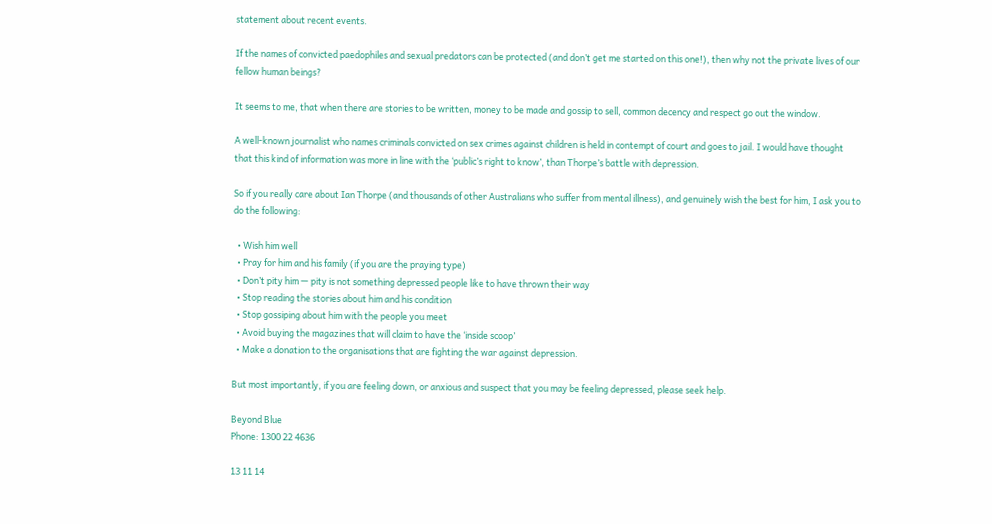statement about recent events.

If the names of convicted paedophiles and sexual predators can be protected (and don’t get me started on this one!), then why not the private lives of our fellow human beings?

It seems to me, that when there are stories to be written, money to be made and gossip to sell, common decency and respect go out the window.

A well-known journalist who names criminals convicted on sex crimes against children is held in contempt of court and goes to jail. I would have thought that this kind of information was more in line with the ‘public’s right to know’, than Thorpe’s battle with depression.

So if you really care about Ian Thorpe (and thousands of other Australians who suffer from mental illness), and genuinely wish the best for him, I ask you to do the following:

  • Wish him well
  • Pray for him and his family (if you are the praying type)
  • Don’t pity him — pity is not something depressed people like to have thrown their way
  • Stop reading the stories about him and his condition
  • Stop gossiping about him with the people you meet
  • Avoid buying the magazines that will claim to have the ‘inside scoop’
  • Make a donation to the organisations that are fighting the war against depression.

But most importantly, if you are feeling down, or anxious and suspect that you may be feeling depressed, please seek help.

Beyond Blue
Phone: 1300 22 4636

13 11 14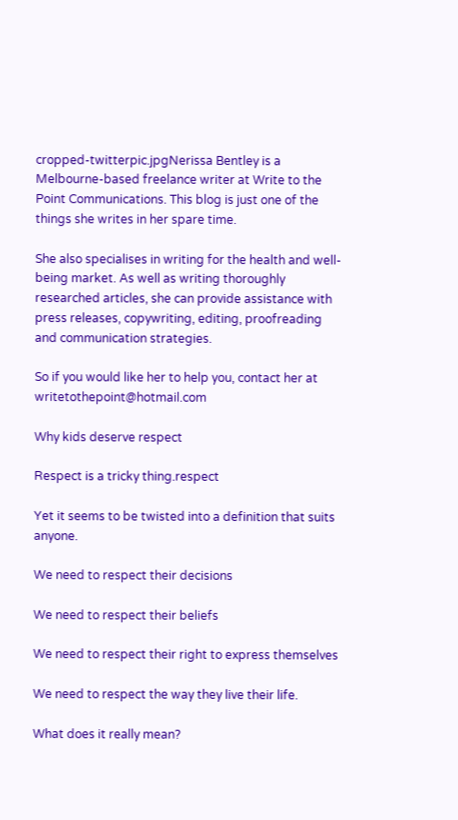cropped-twitterpic.jpgNerissa Bentley is a Melbourne-based freelance writer at Write to the Point Communications. This blog is just one of the things she writes in her spare time.

She also specialises in writing for the health and well-being market. As well as writing thoroughly researched articles, she can provide assistance with press releases, copywriting, editing, proofreading and communication strategies.

So if you would like her to help you, contact her at writetothepoint@hotmail.com

Why kids deserve respect

Respect is a tricky thing.respect

Yet it seems to be twisted into a definition that suits anyone.

We need to respect their decisions

We need to respect their beliefs

We need to respect their right to express themselves

We need to respect the way they live their life.

What does it really mean?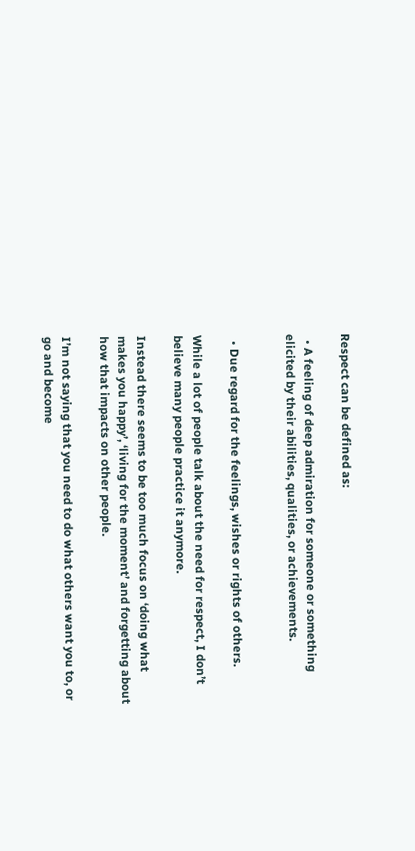Respect can be defined as:

  • A feeling of deep admiration for someone or something elicited by their abilities, qualities, or achievements.


  • Due regard for the feelings, wishes or rights of others.

While a lot of people talk about the need for respect, I don’t believe many people practice it anymore.

Instead there seems to be too much focus on ‘doing what makes you happy’, ‘living for the moment’ and forgetting about how that impacts on other people.

I’m not saying that you need to do what others want you to, or go and become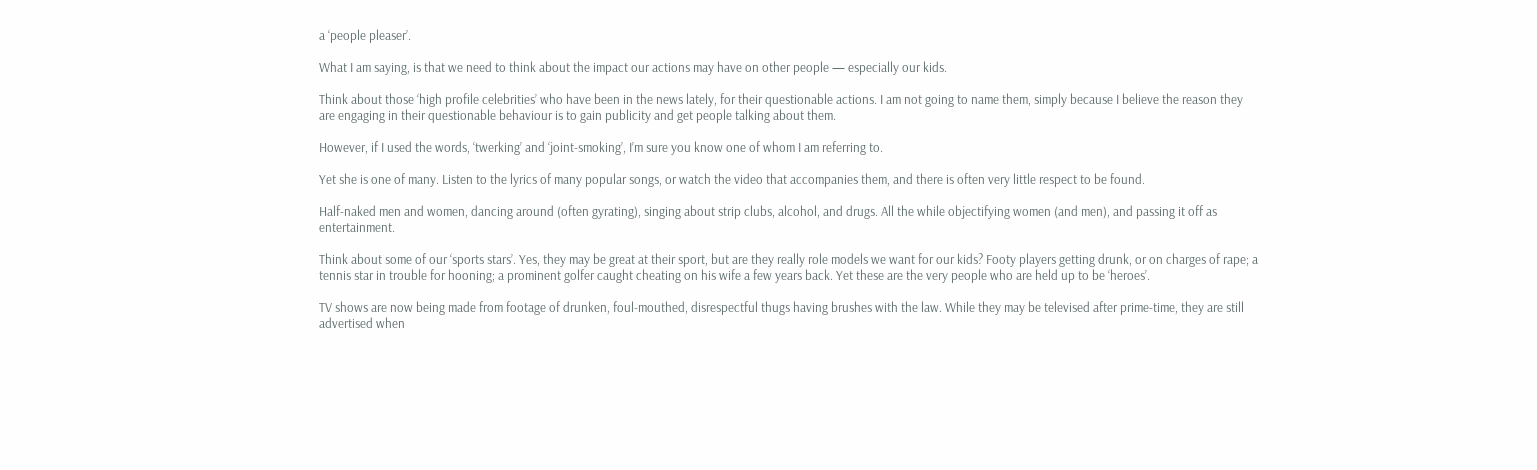a ‘people pleaser’.

What I am saying, is that we need to think about the impact our actions may have on other people — especially our kids.

Think about those ‘high profile celebrities’ who have been in the news lately, for their questionable actions. I am not going to name them, simply because I believe the reason they are engaging in their questionable behaviour is to gain publicity and get people talking about them.

However, if I used the words, ‘twerking’ and ‘joint-smoking’, I’m sure you know one of whom I am referring to.

Yet she is one of many. Listen to the lyrics of many popular songs, or watch the video that accompanies them, and there is often very little respect to be found.

Half-naked men and women, dancing around (often gyrating), singing about strip clubs, alcohol, and drugs. All the while objectifying women (and men), and passing it off as entertainment.

Think about some of our ‘sports stars’. Yes, they may be great at their sport, but are they really role models we want for our kids? Footy players getting drunk, or on charges of rape; a tennis star in trouble for hooning; a prominent golfer caught cheating on his wife a few years back. Yet these are the very people who are held up to be ‘heroes’.

TV shows are now being made from footage of drunken, foul-mouthed, disrespectful thugs having brushes with the law. While they may be televised after prime-time, they are still advertised when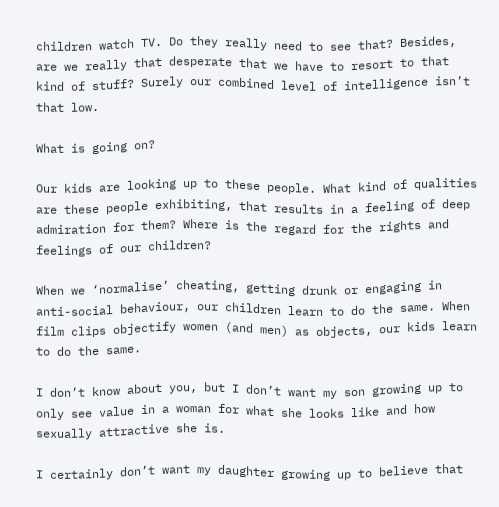children watch TV. Do they really need to see that? Besides, are we really that desperate that we have to resort to that kind of stuff? Surely our combined level of intelligence isn’t that low.

What is going on?

Our kids are looking up to these people. What kind of qualities are these people exhibiting, that results in a feeling of deep admiration for them? Where is the regard for the rights and feelings of our children?

When we ‘normalise’ cheating, getting drunk or engaging in anti-social behaviour, our children learn to do the same. When film clips objectify women (and men) as objects, our kids learn to do the same.

I don’t know about you, but I don’t want my son growing up to only see value in a woman for what she looks like and how sexually attractive she is.

I certainly don’t want my daughter growing up to believe that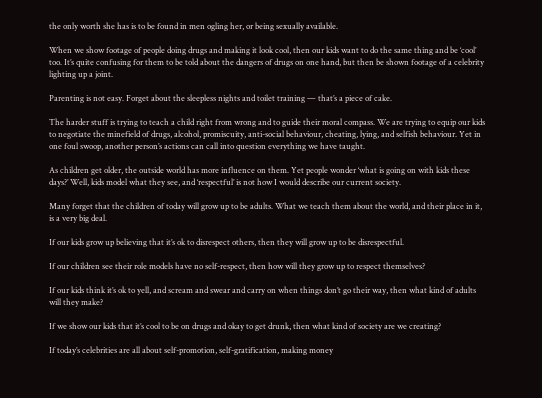the only worth she has is to be found in men ogling her, or being sexually available.

When we show footage of people doing drugs and making it look cool, then our kids want to do the same thing and be ‘cool’ too. It’s quite confusing for them to be told about the dangers of drugs on one hand, but then be shown footage of a celebrity lighting up a joint.

Parenting is not easy. Forget about the sleepless nights and toilet training — that’s a piece of cake.

The harder stuff is trying to teach a child right from wrong and to guide their moral compass. We are trying to equip our kids to negotiate the minefield of drugs, alcohol, promiscuity, anti-social behaviour, cheating, lying, and selfish behaviour. Yet in one foul swoop, another person’s actions can call into question everything we have taught.

As children get older, the outside world has more influence on them. Yet people wonder ‘what is going on with kids these days?’ Well, kids model what they see, and ‘respectful’ is not how I would describe our current society.

Many forget that the children of today will grow up to be adults. What we teach them about the world, and their place in it, is a very big deal.

If our kids grow up believing that it’s ok to disrespect others, then they will grow up to be disrespectful.

If our children see their role models have no self-respect, then how will they grow up to respect themselves?

If our kids think it’s ok to yell, and scream and swear and carry on when things don’t go their way, then what kind of adults will they make?

If we show our kids that it’s cool to be on drugs and okay to get drunk, then what kind of society are we creating?

If today’s celebrities are all about self-promotion, self-gratification, making money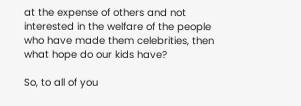at the expense of others and not interested in the welfare of the people who have made them celebrities, then what hope do our kids have?

So, to all of you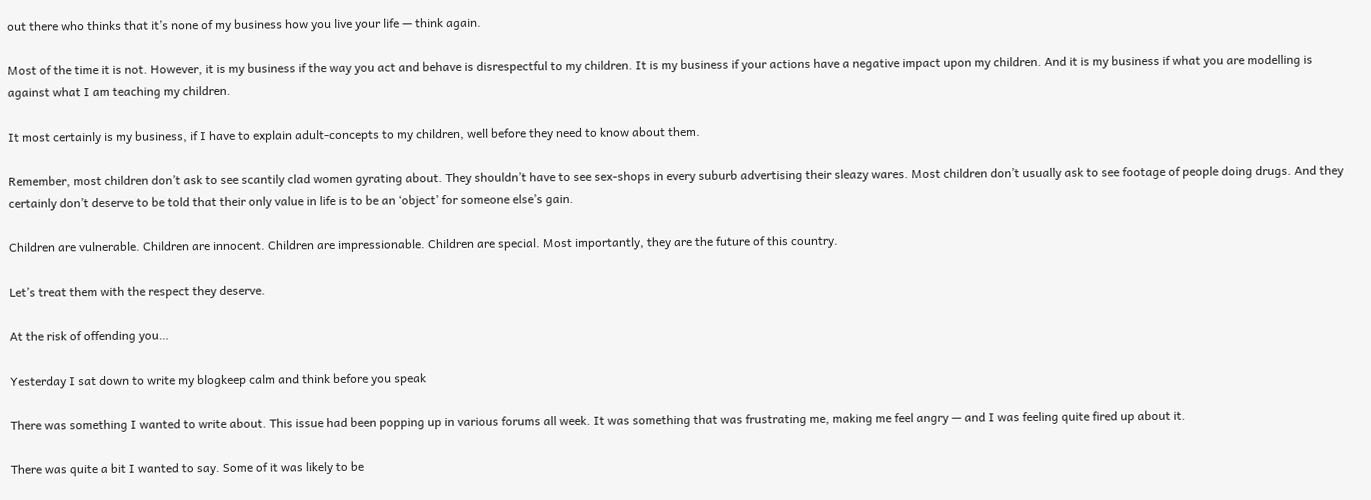out there who thinks that it’s none of my business how you live your life — think again.

Most of the time it is not. However, it is my business if the way you act and behave is disrespectful to my children. It is my business if your actions have a negative impact upon my children. And it is my business if what you are modelling is against what I am teaching my children.

It most certainly is my business, if I have to explain adult-concepts to my children, well before they need to know about them.

Remember, most children don’t ask to see scantily clad women gyrating about. They shouldn’t have to see sex-shops in every suburb advertising their sleazy wares. Most children don’t usually ask to see footage of people doing drugs. And they certainly don’t deserve to be told that their only value in life is to be an ‘object’ for someone else’s gain.

Children are vulnerable. Children are innocent. Children are impressionable. Children are special. Most importantly, they are the future of this country.

Let’s treat them with the respect they deserve.

At the risk of offending you…

Yesterday I sat down to write my blogkeep calm and think before you speak

There was something I wanted to write about. This issue had been popping up in various forums all week. It was something that was frustrating me, making me feel angry — and I was feeling quite fired up about it.

There was quite a bit I wanted to say. Some of it was likely to be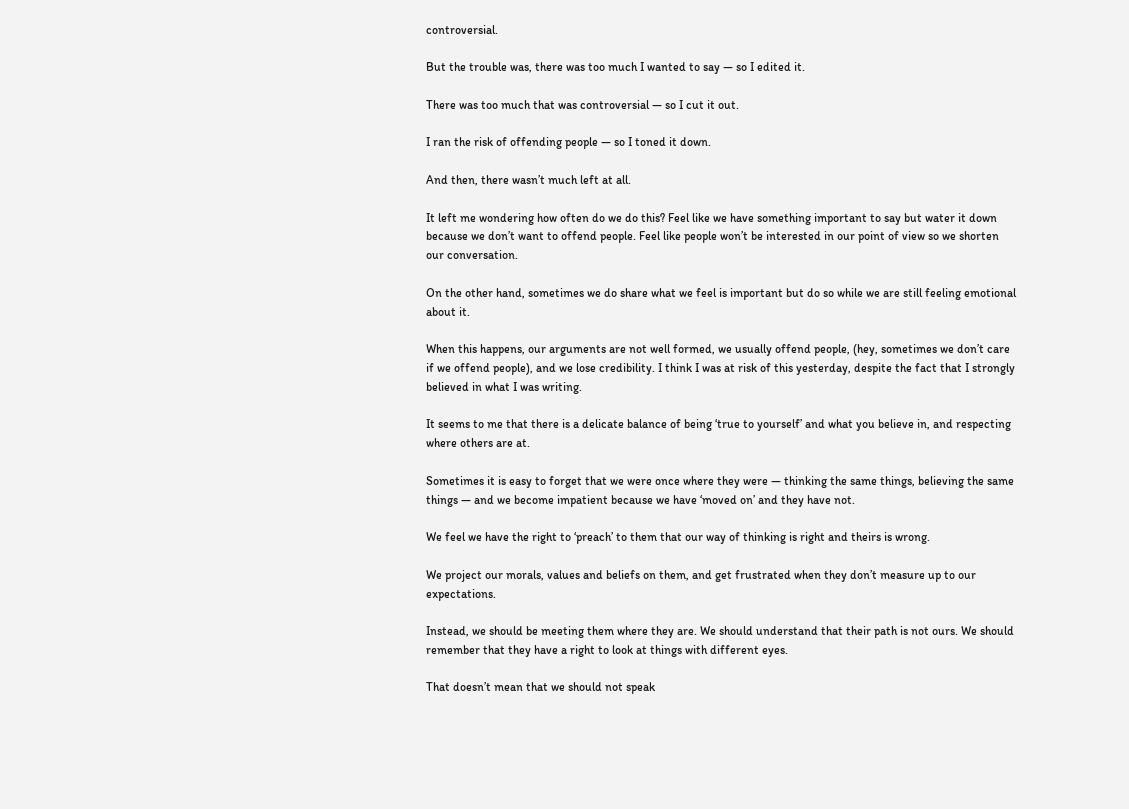controversial.

But the trouble was, there was too much I wanted to say — so I edited it.

There was too much that was controversial — so I cut it out.

I ran the risk of offending people — so I toned it down.

And then, there wasn’t much left at all.

It left me wondering how often do we do this? Feel like we have something important to say but water it down because we don’t want to offend people. Feel like people won’t be interested in our point of view so we shorten our conversation.

On the other hand, sometimes we do share what we feel is important but do so while we are still feeling emotional about it.

When this happens, our arguments are not well formed, we usually offend people, (hey, sometimes we don’t care if we offend people), and we lose credibility. I think I was at risk of this yesterday, despite the fact that I strongly believed in what I was writing.

It seems to me that there is a delicate balance of being ‘true to yourself’ and what you believe in, and respecting where others are at.

Sometimes it is easy to forget that we were once where they were — thinking the same things, believing the same things — and we become impatient because we have ‘moved on’ and they have not.

We feel we have the right to ‘preach’ to them that our way of thinking is right and theirs is wrong.

We project our morals, values and beliefs on them, and get frustrated when they don’t measure up to our expectations.

Instead, we should be meeting them where they are. We should understand that their path is not ours. We should remember that they have a right to look at things with different eyes.

That doesn’t mean that we should not speak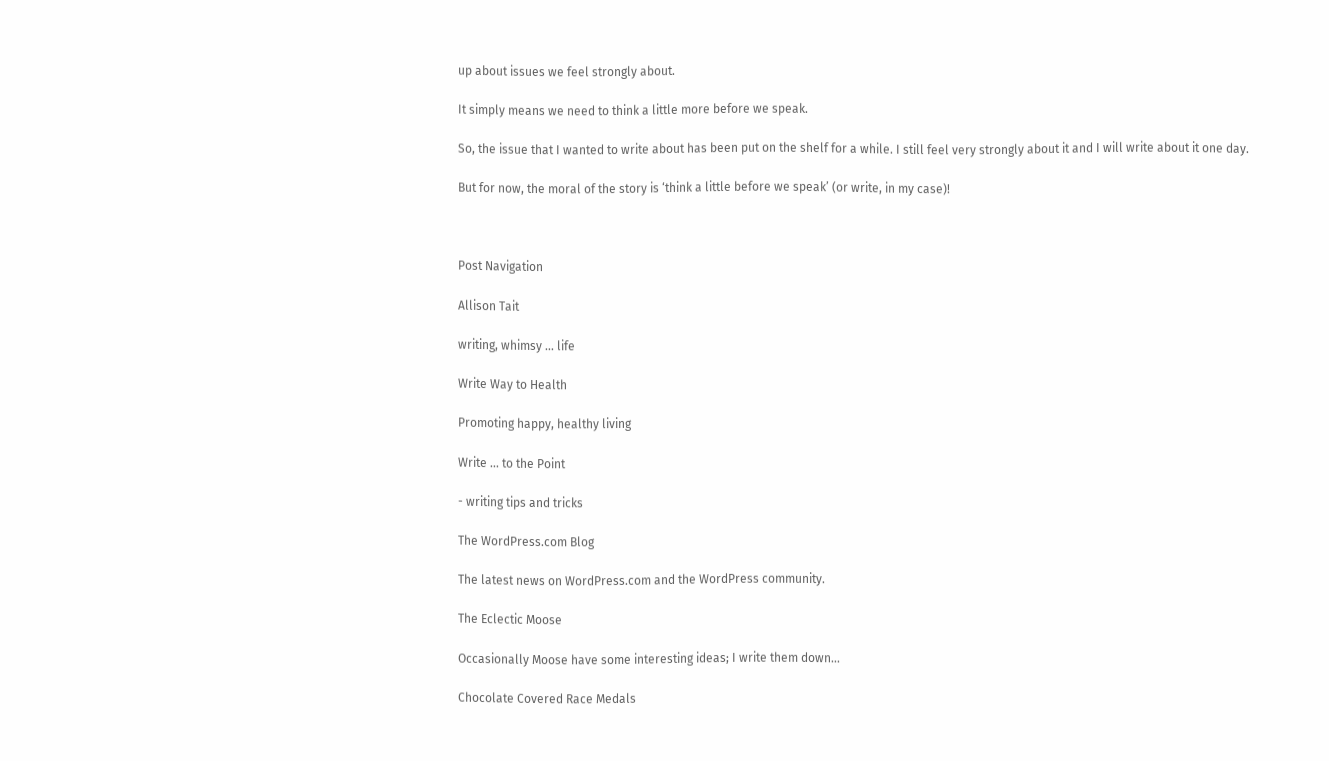up about issues we feel strongly about.

It simply means we need to think a little more before we speak.

So, the issue that I wanted to write about has been put on the shelf for a while. I still feel very strongly about it and I will write about it one day.

But for now, the moral of the story is ‘think a little before we speak’ (or write, in my case)!



Post Navigation

Allison Tait

writing, whimsy ... life

Write Way to Health

Promoting happy, healthy living

Write ... to the Point

- writing tips and tricks

The WordPress.com Blog

The latest news on WordPress.com and the WordPress community.

The Eclectic Moose

Occasionally Moose have some interesting ideas; I write them down...

Chocolate Covered Race Medals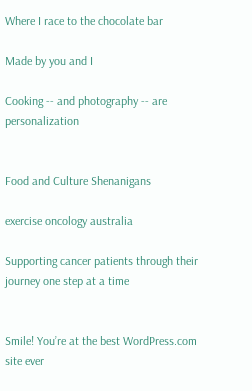Where I race to the chocolate bar

Made by you and I

Cooking -- and photography -- are personalization


Food and Culture Shenanigans

exercise oncology australia

Supporting cancer patients through their journey one step at a time


Smile! You’re at the best WordPress.com site ever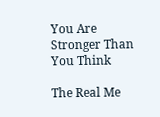You Are Stronger Than You Think

The Real Me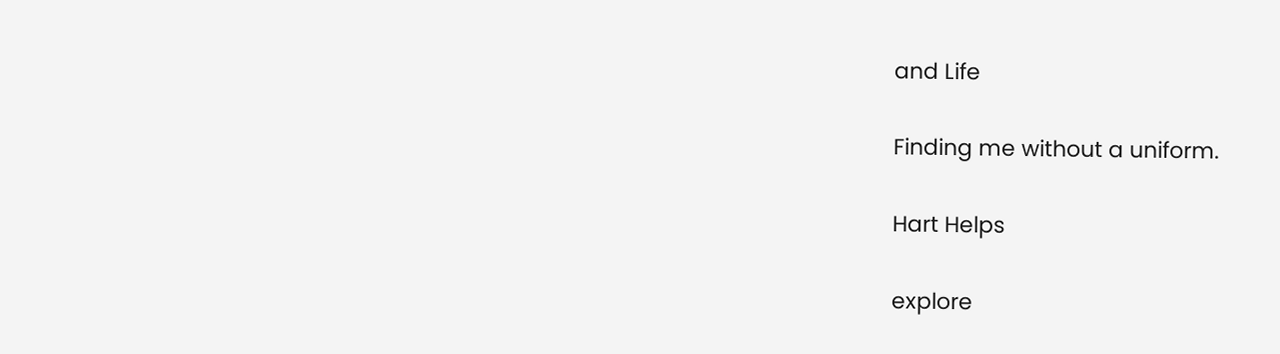and Life

Finding me without a uniform.

Hart Helps

explore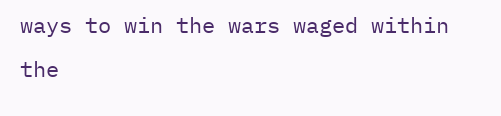ways to win the wars waged within the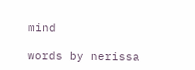mind

words by nerissa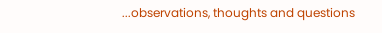...observations, thoughts and questions